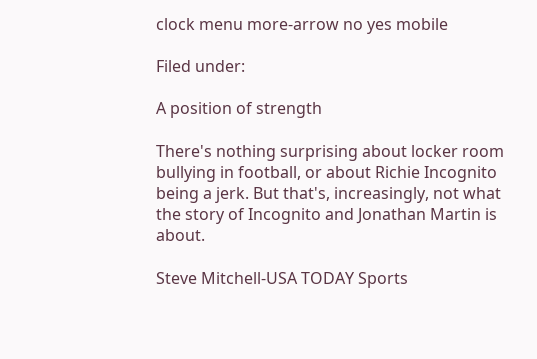clock menu more-arrow no yes mobile

Filed under:

A position of strength

There's nothing surprising about locker room bullying in football, or about Richie Incognito being a jerk. But that's, increasingly, not what the story of Incognito and Jonathan Martin is about.

Steve Mitchell-USA TODAY Sports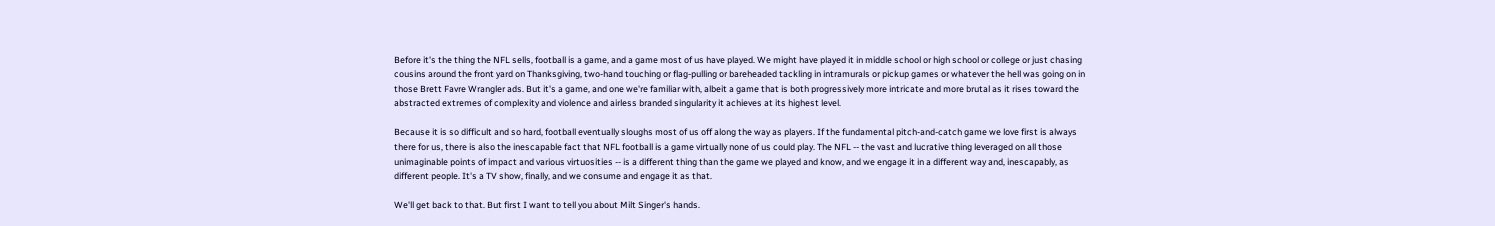Before it's the thing the NFL sells, football is a game, and a game most of us have played. We might have played it in middle school or high school or college or just chasing cousins around the front yard on Thanksgiving, two-hand touching or flag-pulling or bareheaded tackling in intramurals or pickup games or whatever the hell was going on in those Brett Favre Wrangler ads. But it's a game, and one we're familiar with, albeit a game that is both progressively more intricate and more brutal as it rises toward the abstracted extremes of complexity and violence and airless branded singularity it achieves at its highest level.

Because it is so difficult and so hard, football eventually sloughs most of us off along the way as players. If the fundamental pitch-and-catch game we love first is always there for us, there is also the inescapable fact that NFL football is a game virtually none of us could play. The NFL -- the vast and lucrative thing leveraged on all those unimaginable points of impact and various virtuosities -- is a different thing than the game we played and know, and we engage it in a different way and, inescapably, as different people. It's a TV show, finally, and we consume and engage it as that.

We'll get back to that. But first I want to tell you about Milt Singer's hands.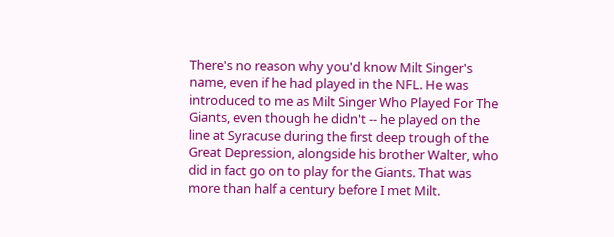There's no reason why you'd know Milt Singer's name, even if he had played in the NFL. He was introduced to me as Milt Singer Who Played For The Giants, even though he didn't -- he played on the line at Syracuse during the first deep trough of the Great Depression, alongside his brother Walter, who did in fact go on to play for the Giants. That was more than half a century before I met Milt.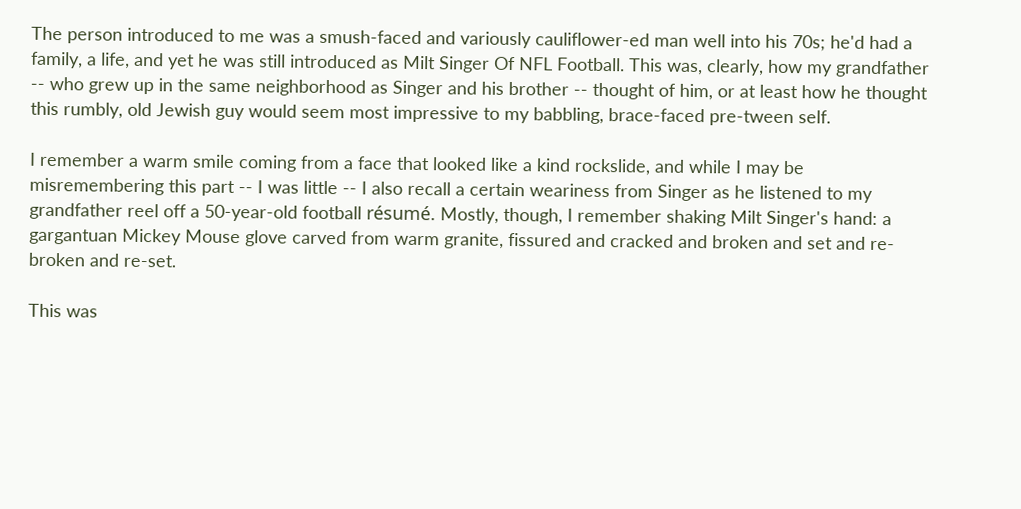The person introduced to me was a smush-faced and variously cauliflower-ed man well into his 70s; he'd had a family, a life, and yet he was still introduced as Milt Singer Of NFL Football. This was, clearly, how my grandfather -- who grew up in the same neighborhood as Singer and his brother -- thought of him, or at least how he thought this rumbly, old Jewish guy would seem most impressive to my babbling, brace-faced pre-tween self.

I remember a warm smile coming from a face that looked like a kind rockslide, and while I may be misremembering this part -- I was little -- I also recall a certain weariness from Singer as he listened to my grandfather reel off a 50-year-old football résumé. Mostly, though, I remember shaking Milt Singer's hand: a gargantuan Mickey Mouse glove carved from warm granite, fissured and cracked and broken and set and re-broken and re-set.

This was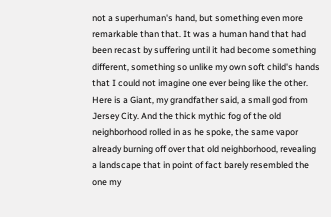not a superhuman's hand, but something even more remarkable than that. It was a human hand that had been recast by suffering until it had become something different, something so unlike my own soft child's hands that I could not imagine one ever being like the other. Here is a Giant, my grandfather said, a small god from Jersey City. And the thick mythic fog of the old neighborhood rolled in as he spoke, the same vapor already burning off over that old neighborhood, revealing a landscape that in point of fact barely resembled the one my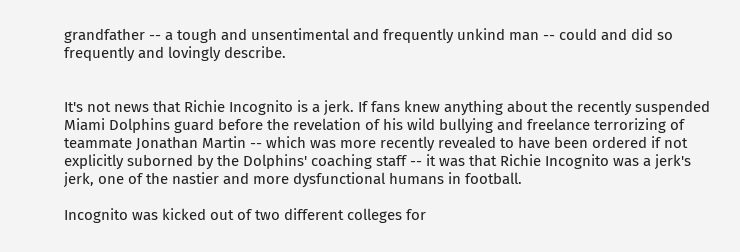grandfather -- a tough and unsentimental and frequently unkind man -- could and did so frequently and lovingly describe.


It's not news that Richie Incognito is a jerk. If fans knew anything about the recently suspended Miami Dolphins guard before the revelation of his wild bullying and freelance terrorizing of teammate Jonathan Martin -- which was more recently revealed to have been ordered if not explicitly suborned by the Dolphins' coaching staff -- it was that Richie Incognito was a jerk's jerk, one of the nastier and more dysfunctional humans in football.

Incognito was kicked out of two different colleges for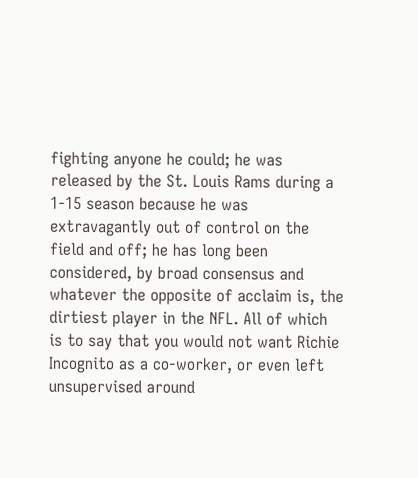fighting anyone he could; he was released by the St. Louis Rams during a 1-15 season because he was extravagantly out of control on the field and off; he has long been considered, by broad consensus and whatever the opposite of acclaim is, the dirtiest player in the NFL. All of which is to say that you would not want Richie Incognito as a co-worker, or even left unsupervised around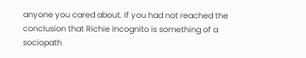anyone you cared about. If you had not reached the conclusion that Richie Incognito is something of a sociopath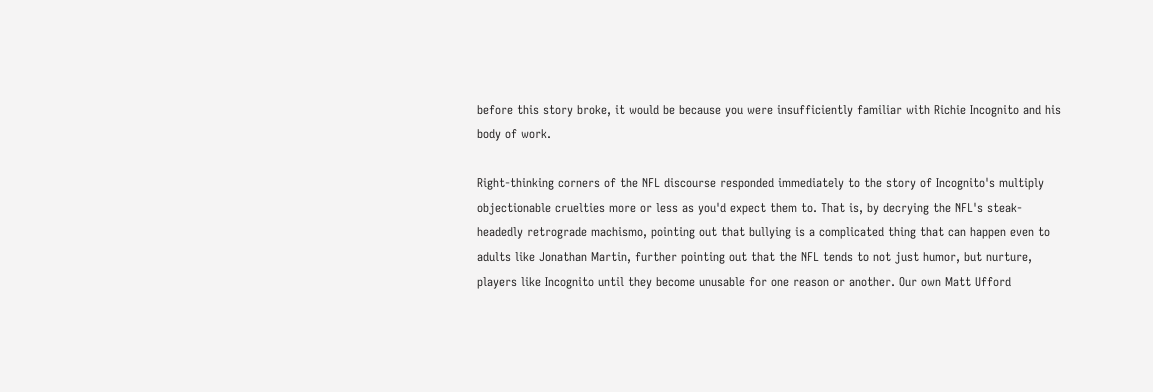before this story broke, it would be because you were insufficiently familiar with Richie Incognito and his body of work.

Right-thinking corners of the NFL discourse responded immediately to the story of Incognito's multiply objectionable cruelties more or less as you'd expect them to. That is, by decrying the NFL's steak-headedly retrograde machismo, pointing out that bullying is a complicated thing that can happen even to adults like Jonathan Martin, further pointing out that the NFL tends to not just humor, but nurture, players like Incognito until they become unusable for one reason or another. Our own Matt Ufford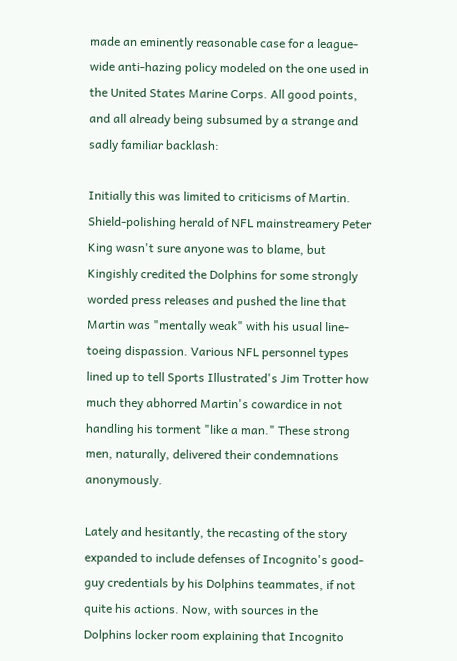made an eminently reasonable case for a league-wide anti-hazing policy modeled on the one used in the United States Marine Corps. All good points, and all already being subsumed by a strange and sadly familiar backlash:

Initially this was limited to criticisms of Martin. Shield-polishing herald of NFL mainstreamery Peter King wasn't sure anyone was to blame, but Kingishly credited the Dolphins for some strongly worded press releases and pushed the line that Martin was "mentally weak" with his usual line-toeing dispassion. Various NFL personnel types lined up to tell Sports Illustrated's Jim Trotter how much they abhorred Martin's cowardice in not handling his torment "like a man." These strong men, naturally, delivered their condemnations anonymously.

Lately and hesitantly, the recasting of the story expanded to include defenses of Incognito's good-guy credentials by his Dolphins teammates, if not quite his actions. Now, with sources in the Dolphins locker room explaining that Incognito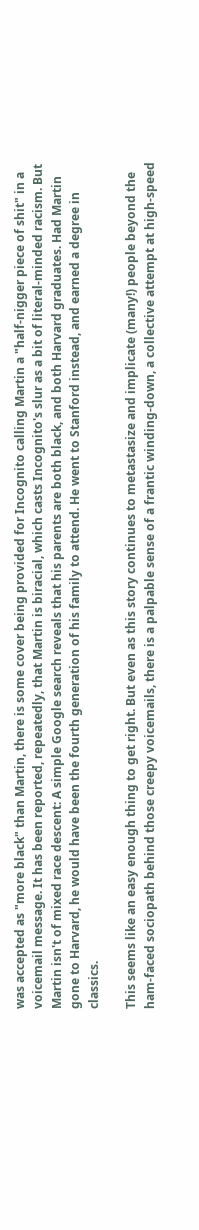was accepted as "more black" than Martin, there is some cover being provided for Incognito calling Martin a "half-nigger piece of shit" in a voicemail message. It has been reported, repeatedly, that Martin is biracial, which casts Incognito's slur as a bit of literal-minded racism. But Martin isn't of mixed race descent: A simple Google search reveals that his parents are both black, and both Harvard graduates. Had Martin gone to Harvard, he would have been the fourth generation of his family to attend. He went to Stanford instead, and earned a degree in classics.

This seems like an easy enough thing to get right. But even as this story continues to metastasize and implicate (many!) people beyond the ham-faced sociopath behind those creepy voicemails, there is a palpable sense of a frantic winding-down, a collective attempt at high-speed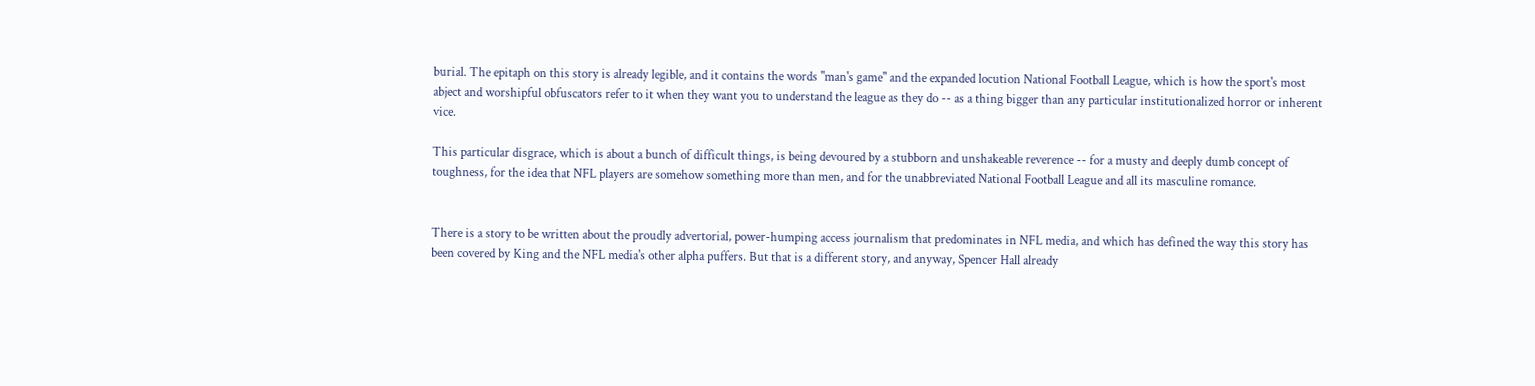burial. The epitaph on this story is already legible, and it contains the words "man's game" and the expanded locution National Football League, which is how the sport's most abject and worshipful obfuscators refer to it when they want you to understand the league as they do -- as a thing bigger than any particular institutionalized horror or inherent vice.

This particular disgrace, which is about a bunch of difficult things, is being devoured by a stubborn and unshakeable reverence -- for a musty and deeply dumb concept of toughness, for the idea that NFL players are somehow something more than men, and for the unabbreviated National Football League and all its masculine romance.


There is a story to be written about the proudly advertorial, power-humping access journalism that predominates in NFL media, and which has defined the way this story has been covered by King and the NFL media's other alpha puffers. But that is a different story, and anyway, Spencer Hall already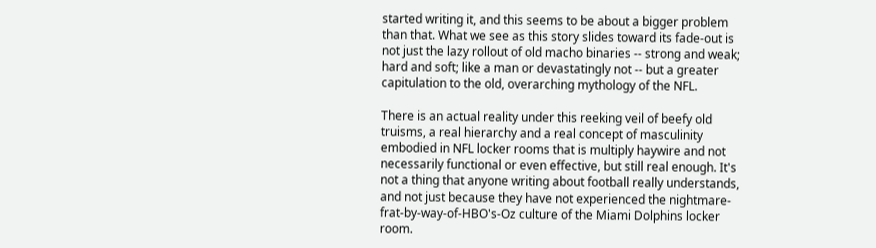started writing it, and this seems to be about a bigger problem than that. What we see as this story slides toward its fade-out is not just the lazy rollout of old macho binaries -- strong and weak; hard and soft; like a man or devastatingly not -- but a greater capitulation to the old, overarching mythology of the NFL.

There is an actual reality under this reeking veil of beefy old truisms, a real hierarchy and a real concept of masculinity embodied in NFL locker rooms that is multiply haywire and not necessarily functional or even effective, but still real enough. It's not a thing that anyone writing about football really understands, and not just because they have not experienced the nightmare-frat-by-way-of-HBO's-Oz culture of the Miami Dolphins locker room.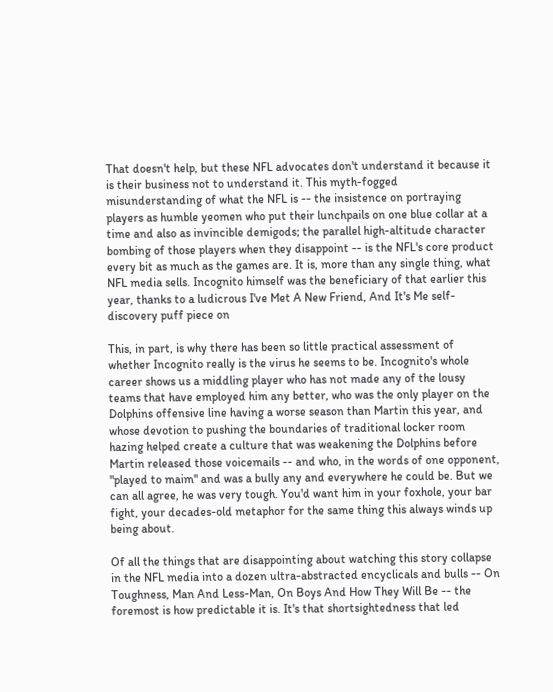That doesn't help, but these NFL advocates don't understand it because it is their business not to understand it. This myth-fogged misunderstanding of what the NFL is -- the insistence on portraying players as humble yeomen who put their lunchpails on one blue collar at a time and also as invincible demigods; the parallel high-altitude character bombing of those players when they disappoint -- is the NFL's core product every bit as much as the games are. It is, more than any single thing, what NFL media sells. Incognito himself was the beneficiary of that earlier this year, thanks to a ludicrous I've Met A New Friend, And It's Me self-discovery puff piece on

This, in part, is why there has been so little practical assessment of whether Incognito really is the virus he seems to be. Incognito's whole career shows us a middling player who has not made any of the lousy teams that have employed him any better, who was the only player on the Dolphins offensive line having a worse season than Martin this year, and whose devotion to pushing the boundaries of traditional locker room hazing helped create a culture that was weakening the Dolphins before Martin released those voicemails -- and who, in the words of one opponent, "played to maim" and was a bully any and everywhere he could be. But we can all agree, he was very tough. You'd want him in your foxhole, your bar fight, your decades-old metaphor for the same thing this always winds up being about.

Of all the things that are disappointing about watching this story collapse in the NFL media into a dozen ultra-abstracted encyclicals and bulls -- On Toughness, Man And Less-Man, On Boys And How They Will Be -- the foremost is how predictable it is. It's that shortsightedness that led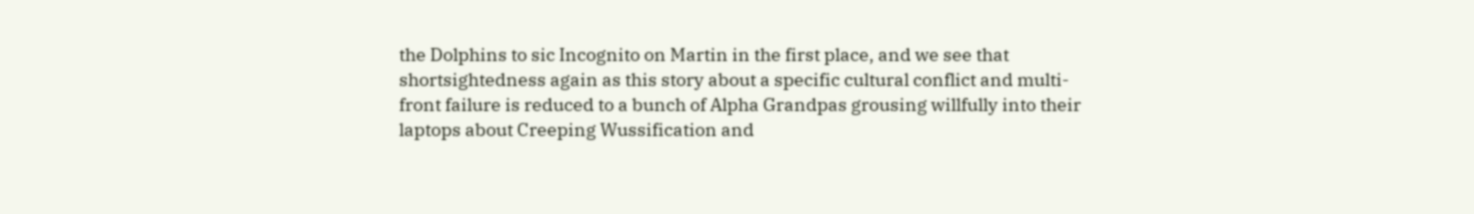the Dolphins to sic Incognito on Martin in the first place, and we see that shortsightedness again as this story about a specific cultural conflict and multi-front failure is reduced to a bunch of Alpha Grandpas grousing willfully into their laptops about Creeping Wussification and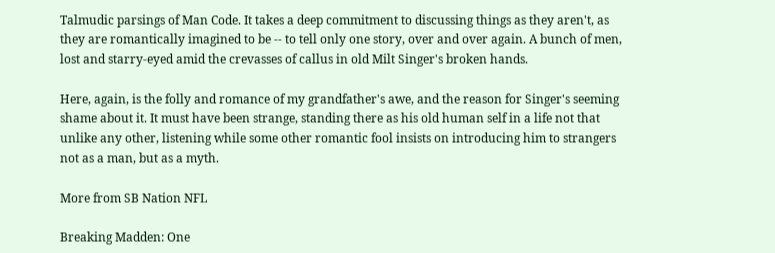Talmudic parsings of Man Code. It takes a deep commitment to discussing things as they aren't, as they are romantically imagined to be -- to tell only one story, over and over again. A bunch of men, lost and starry-eyed amid the crevasses of callus in old Milt Singer's broken hands.

Here, again, is the folly and romance of my grandfather's awe, and the reason for Singer's seeming shame about it. It must have been strange, standing there as his old human self in a life not that unlike any other, listening while some other romantic fool insists on introducing him to strangers not as a man, but as a myth.

More from SB Nation NFL

Breaking Madden: One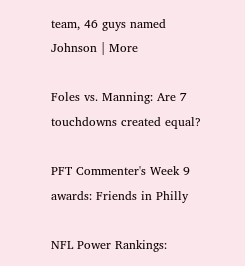team, 46 guys named Johnson | More

Foles vs. Manning: Are 7 touchdowns created equal?

PFT Commenter's Week 9 awards: Friends in Philly

NFL Power Rankings: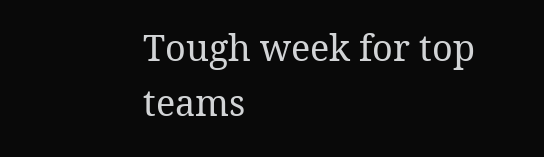Tough week for top teams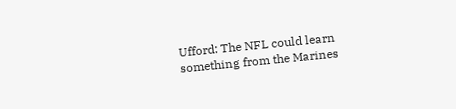Ufford: The NFL could learn something from the Marines